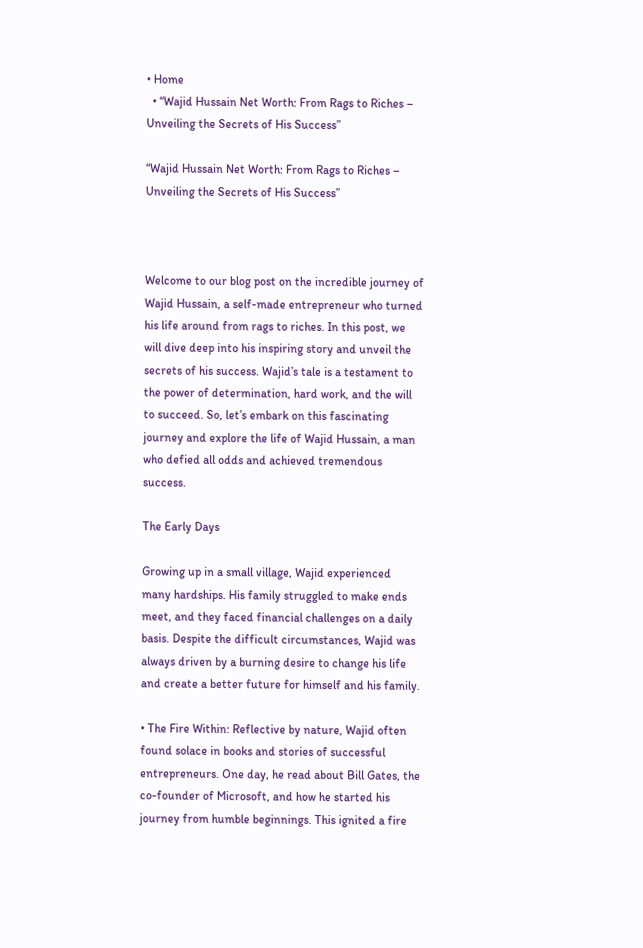• Home
  • “Wajid Hussain Net Worth: From Rags to Riches – Unveiling the Secrets of His Success”

“Wajid Hussain Net Worth: From Rags to Riches – Unveiling the Secrets of His Success”



Welcome to our blog post on the incredible journey of Wajid Hussain, a self-made entrepreneur who turned his life around from rags to riches. In this post, we will dive deep into his inspiring story and unveil the secrets of his success. Wajid’s tale is a testament to the power of determination, hard work, and the will to succeed. So, let’s embark on this fascinating journey and explore the life of Wajid Hussain, a man who defied all odds and achieved tremendous success.

The Early Days

Growing up in a small village, Wajid experienced many hardships. His family struggled to make ends meet, and they faced financial challenges on a daily basis. Despite the difficult circumstances, Wajid was always driven by a burning desire to change his life and create a better future for himself and his family.

• The Fire Within: Reflective by nature, Wajid often found solace in books and stories of successful entrepreneurs. One day, he read about Bill Gates, the co-founder of Microsoft, and how he started his journey from humble beginnings. This ignited a fire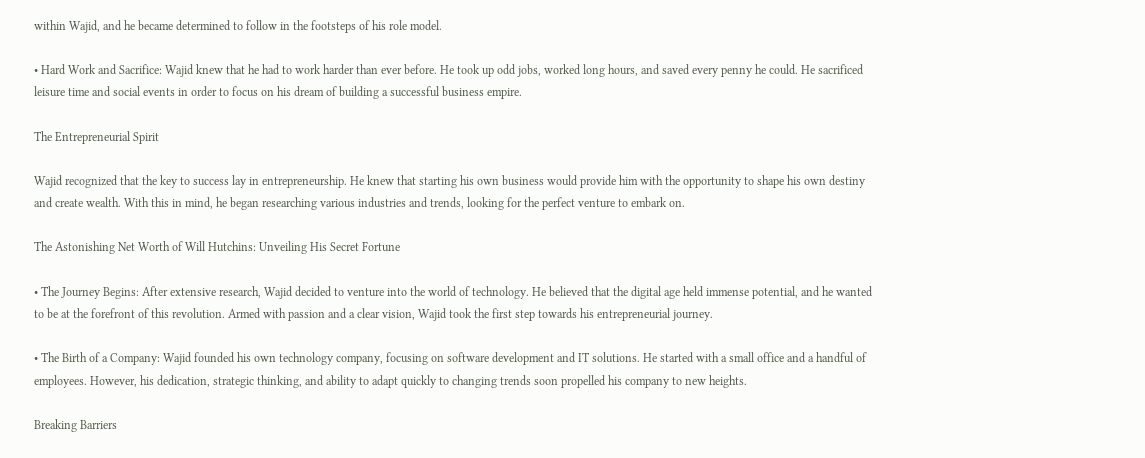within Wajid, and he became determined to follow in the footsteps of his role model.

• Hard Work and Sacrifice: Wajid knew that he had to work harder than ever before. He took up odd jobs, worked long hours, and saved every penny he could. He sacrificed leisure time and social events in order to focus on his dream of building a successful business empire.

The Entrepreneurial Spirit

Wajid recognized that the key to success lay in entrepreneurship. He knew that starting his own business would provide him with the opportunity to shape his own destiny and create wealth. With this in mind, he began researching various industries and trends, looking for the perfect venture to embark on.

The Astonishing Net Worth of Will Hutchins: Unveiling His Secret Fortune

• The Journey Begins: After extensive research, Wajid decided to venture into the world of technology. He believed that the digital age held immense potential, and he wanted to be at the forefront of this revolution. Armed with passion and a clear vision, Wajid took the first step towards his entrepreneurial journey.

• The Birth of a Company: Wajid founded his own technology company, focusing on software development and IT solutions. He started with a small office and a handful of employees. However, his dedication, strategic thinking, and ability to adapt quickly to changing trends soon propelled his company to new heights.

Breaking Barriers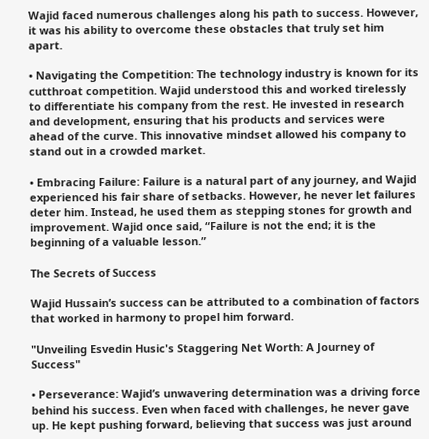Wajid faced numerous challenges along his path to success. However, it was his ability to overcome these obstacles that truly set him apart.

• Navigating the Competition: The technology industry is known for its cutthroat competition. Wajid understood this and worked tirelessly to differentiate his company from the rest. He invested in research and development, ensuring that his products and services were ahead of the curve. This innovative mindset allowed his company to stand out in a crowded market.

• Embracing Failure: Failure is a natural part of any journey, and Wajid experienced his fair share of setbacks. However, he never let failures deter him. Instead, he used them as stepping stones for growth and improvement. Wajid once said, “Failure is not the end; it is the beginning of a valuable lesson.”

The Secrets of Success

Wajid Hussain’s success can be attributed to a combination of factors that worked in harmony to propel him forward.

"Unveiling Esvedin Husic's Staggering Net Worth: A Journey of Success"

• Perseverance: Wajid’s unwavering determination was a driving force behind his success. Even when faced with challenges, he never gave up. He kept pushing forward, believing that success was just around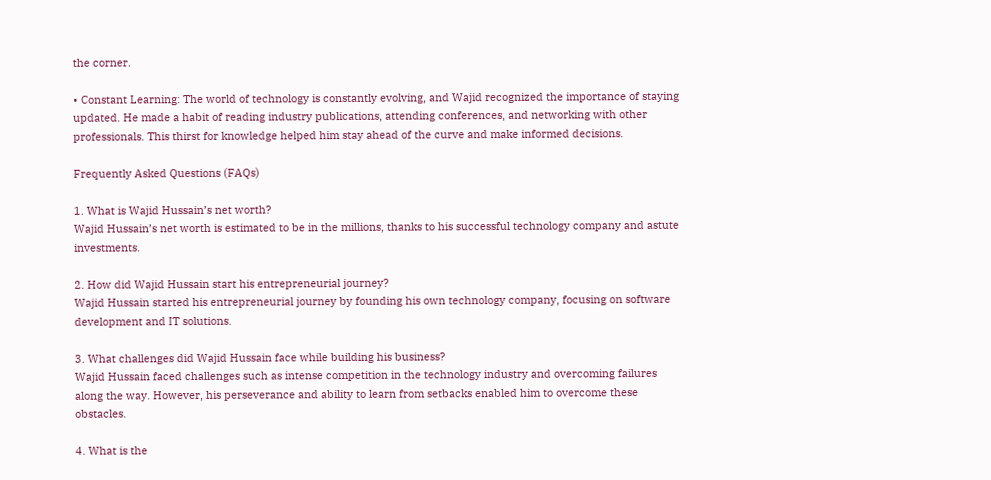the corner.

• Constant Learning: The world of technology is constantly evolving, and Wajid recognized the importance of staying updated. He made a habit of reading industry publications, attending conferences, and networking with other professionals. This thirst for knowledge helped him stay ahead of the curve and make informed decisions.

Frequently Asked Questions (FAQs)

1. What is Wajid Hussain’s net worth?
Wajid Hussain’s net worth is estimated to be in the millions, thanks to his successful technology company and astute investments.

2. How did Wajid Hussain start his entrepreneurial journey?
Wajid Hussain started his entrepreneurial journey by founding his own technology company, focusing on software development and IT solutions.

3. What challenges did Wajid Hussain face while building his business?
Wajid Hussain faced challenges such as intense competition in the technology industry and overcoming failures along the way. However, his perseverance and ability to learn from setbacks enabled him to overcome these obstacles.

4. What is the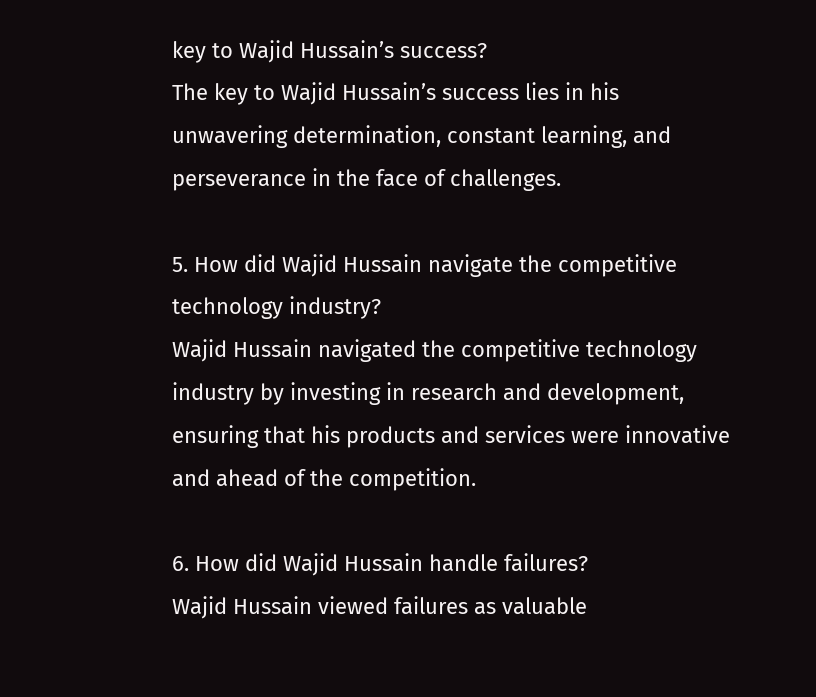key to Wajid Hussain’s success?
The key to Wajid Hussain’s success lies in his unwavering determination, constant learning, and perseverance in the face of challenges.

5. How did Wajid Hussain navigate the competitive technology industry?
Wajid Hussain navigated the competitive technology industry by investing in research and development, ensuring that his products and services were innovative and ahead of the competition.

6. How did Wajid Hussain handle failures?
Wajid Hussain viewed failures as valuable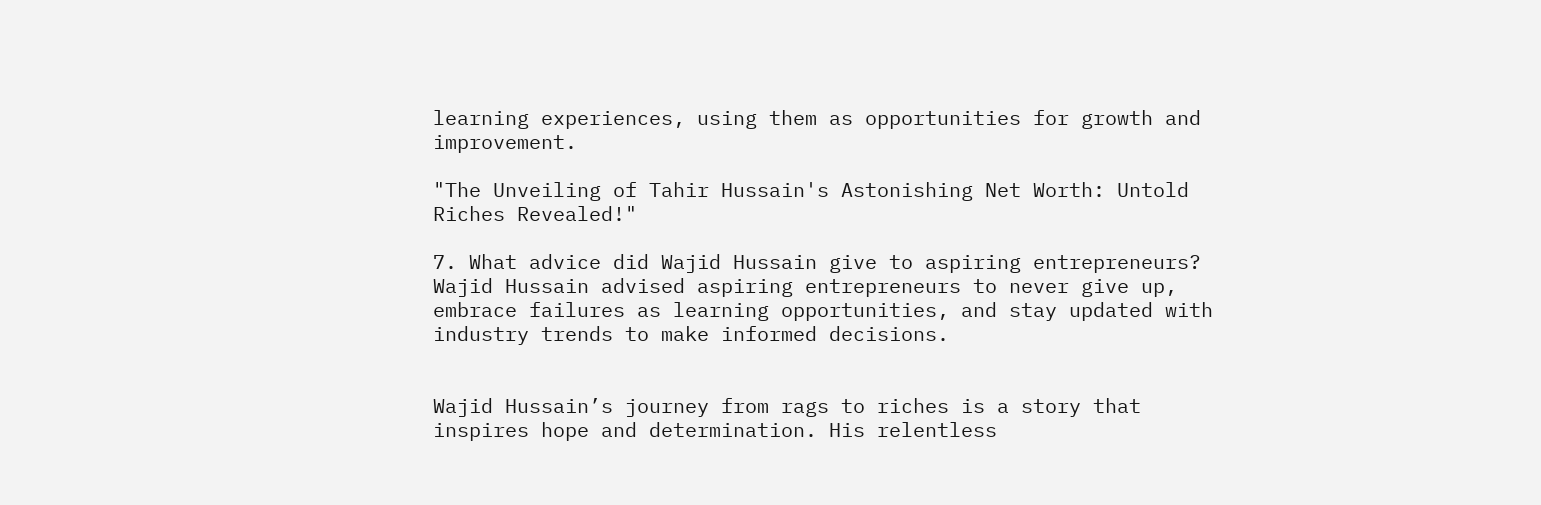learning experiences, using them as opportunities for growth and improvement.

"The Unveiling of Tahir Hussain's Astonishing Net Worth: Untold Riches Revealed!"

7. What advice did Wajid Hussain give to aspiring entrepreneurs?
Wajid Hussain advised aspiring entrepreneurs to never give up, embrace failures as learning opportunities, and stay updated with industry trends to make informed decisions.


Wajid Hussain’s journey from rags to riches is a story that inspires hope and determination. His relentless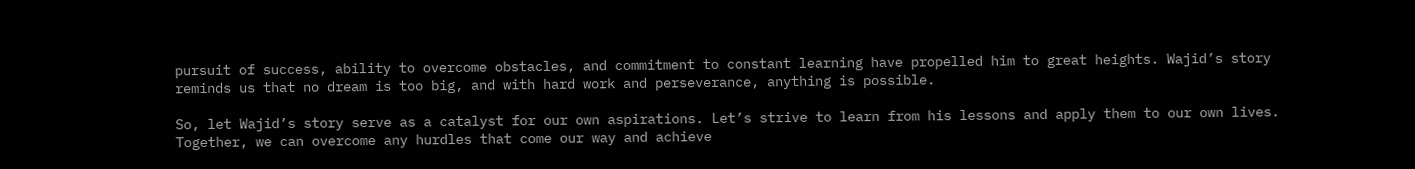pursuit of success, ability to overcome obstacles, and commitment to constant learning have propelled him to great heights. Wajid’s story reminds us that no dream is too big, and with hard work and perseverance, anything is possible.

So, let Wajid’s story serve as a catalyst for our own aspirations. Let’s strive to learn from his lessons and apply them to our own lives. Together, we can overcome any hurdles that come our way and achieve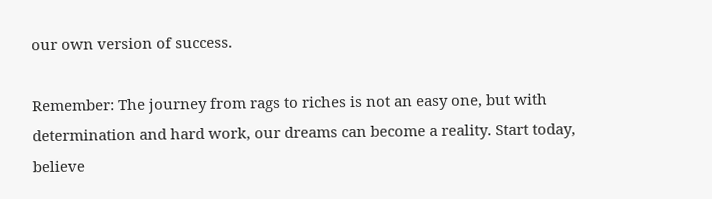our own version of success.

Remember: The journey from rags to riches is not an easy one, but with determination and hard work, our dreams can become a reality. Start today, believe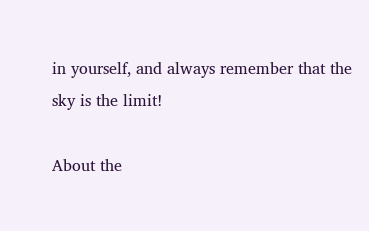in yourself, and always remember that the sky is the limit!

About the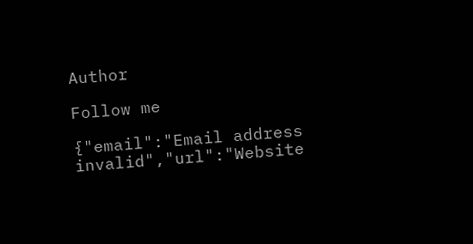Author

Follow me

{"email":"Email address invalid","url":"Website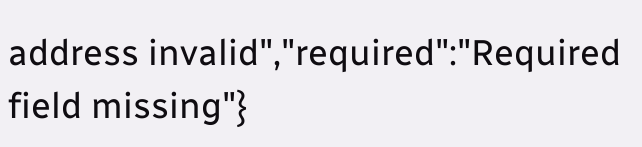address invalid","required":"Required field missing"}